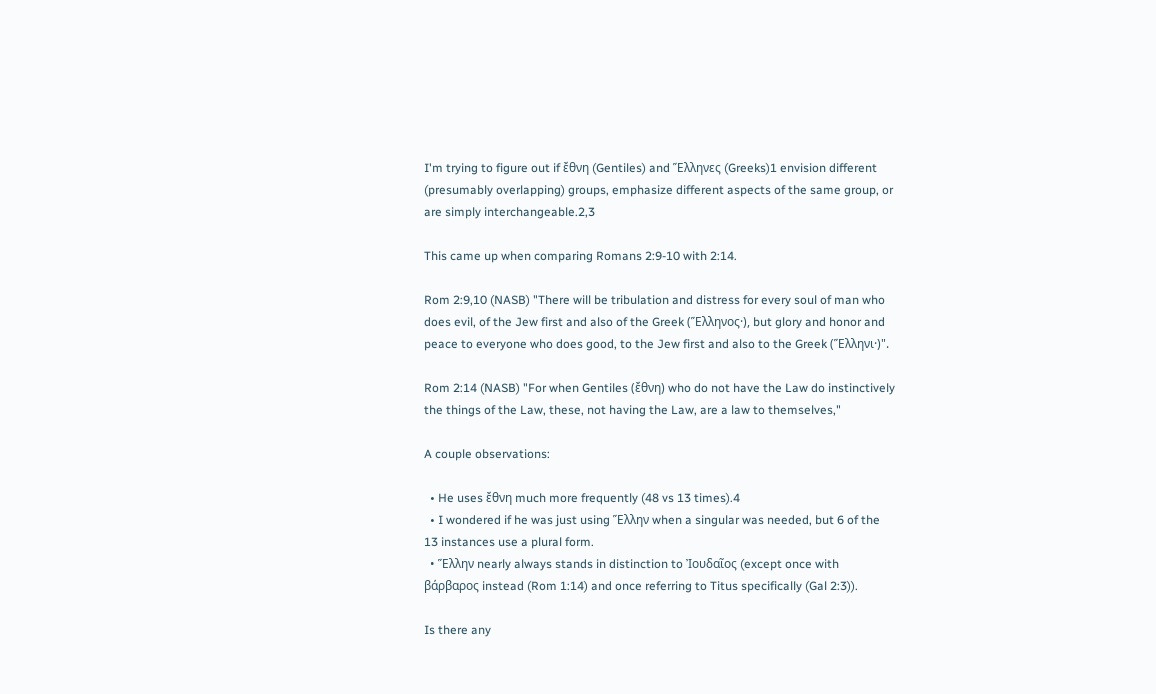I'm trying to figure out if ἔθνη (Gentiles) and Ἕλληνες (Greeks)1 envision different (presumably overlapping) groups, emphasize different aspects of the same group, or are simply interchangeable.2,3

This came up when comparing Romans 2:9-10 with 2:14.

Rom 2:9,10 (NASB) "There will be tribulation and distress for every soul of man who does evil, of the Jew first and also of the Greek (Ἕλληνος·), but glory and honor and peace to everyone who does good, to the Jew first and also to the Greek (Ἕλληνι·)".

Rom 2:14 (NASB) "For when Gentiles (ἔθνη) who do not have the Law do instinctively the things of the Law, these, not having the Law, are a law to themselves,"

A couple observations:

  • He uses ἔθνη much more frequently (48 vs 13 times).4
  • I wondered if he was just using Ἕλλην when a singular was needed, but 6 of the 13 instances use a plural form.
  • Ἕλλην nearly always stands in distinction to Ἰουδαῖος (except once with βάρβαρος instead (Rom 1:14) and once referring to Titus specifically (Gal 2:3)).

Is there any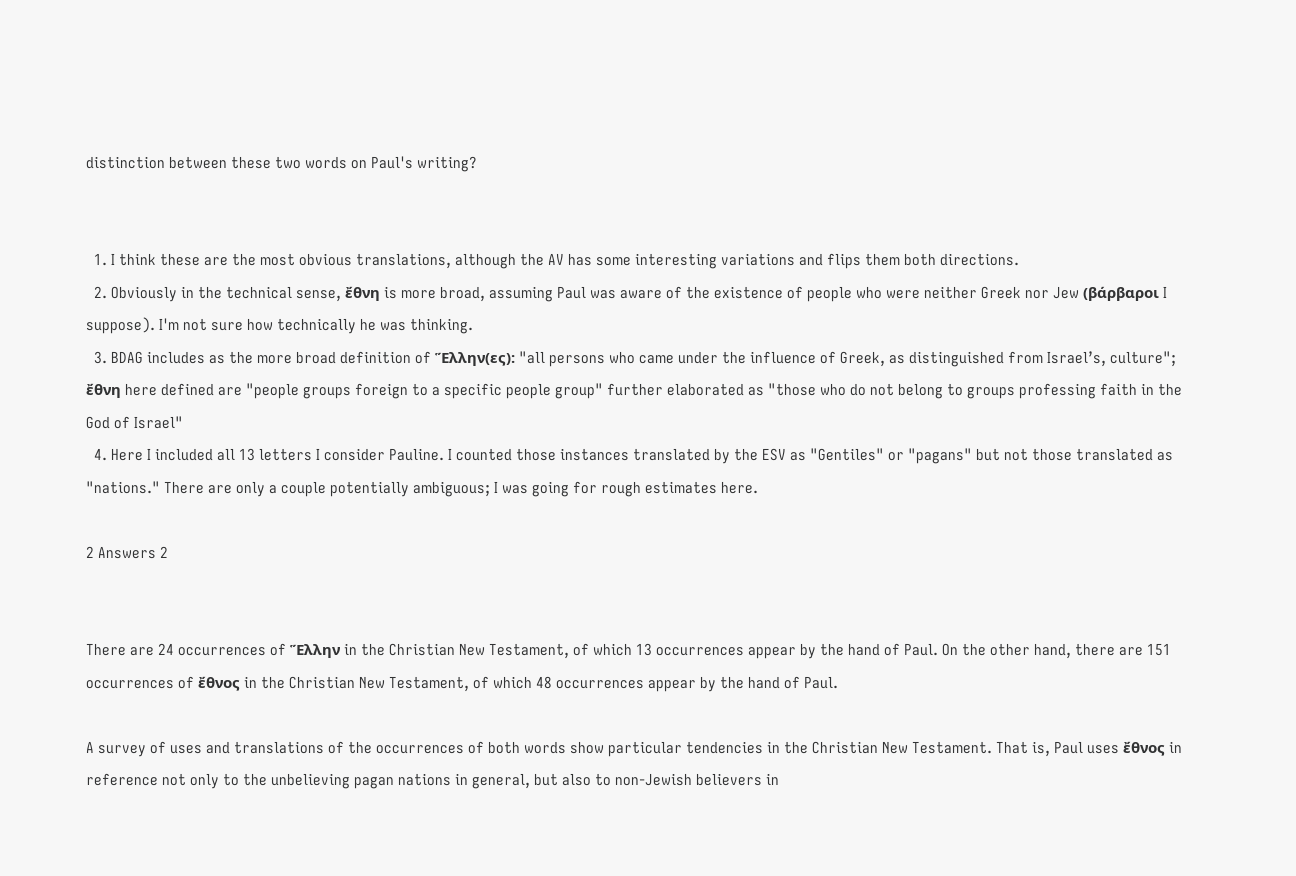distinction between these two words on Paul's writing?


  1. I think these are the most obvious translations, although the AV has some interesting variations and flips them both directions.
  2. Obviously in the technical sense, ἔθνη is more broad, assuming Paul was aware of the existence of people who were neither Greek nor Jew (βάρβαροι I suppose). I'm not sure how technically he was thinking.
  3. BDAG includes as the more broad definition of Ἕλλην(ες): "all persons who came under the influence of Greek, as distinguished from Israel’s, culture"; ἔθνη here defined are "people groups foreign to a specific people group" further elaborated as "those who do not belong to groups professing faith in the God of Israel"
  4. Here I included all 13 letters I consider Pauline. I counted those instances translated by the ESV as "Gentiles" or "pagans" but not those translated as "nations." There are only a couple potentially ambiguous; I was going for rough estimates here.

2 Answers 2


There are 24 occurrences of Ἕλλην in the Christian New Testament, of which 13 occurrences appear by the hand of Paul. On the other hand, there are 151 occurrences of ἔθνος in the Christian New Testament, of which 48 occurrences appear by the hand of Paul.

A survey of uses and translations of the occurrences of both words show particular tendencies in the Christian New Testament. That is, Paul uses ἔθνος in reference not only to the unbelieving pagan nations in general, but also to non-Jewish believers in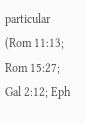particular (Rom 11:13; Rom 15:27; Gal 2:12; Eph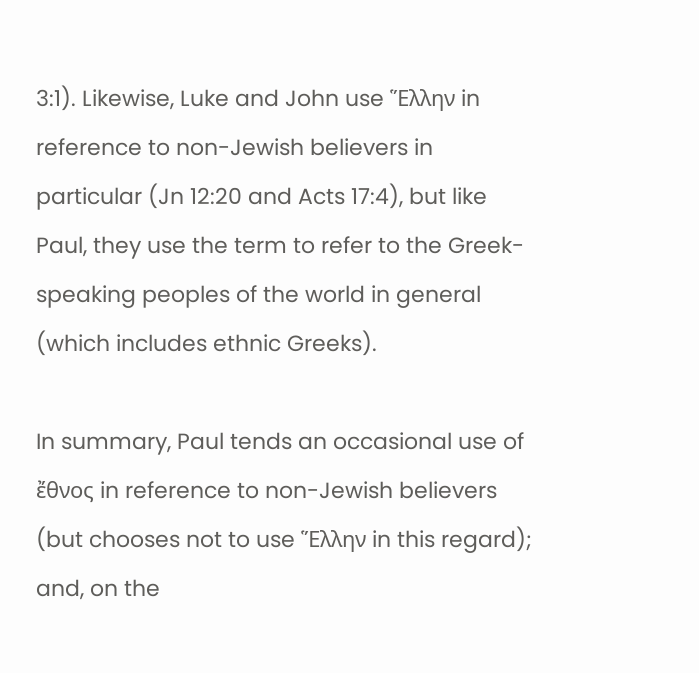3:1). Likewise, Luke and John use Ἕλλην in reference to non-Jewish believers in particular (Jn 12:20 and Acts 17:4), but like Paul, they use the term to refer to the Greek-speaking peoples of the world in general (which includes ethnic Greeks).

In summary, Paul tends an occasional use of ἔθνος in reference to non-Jewish believers (but chooses not to use Ἕλλην in this regard); and, on the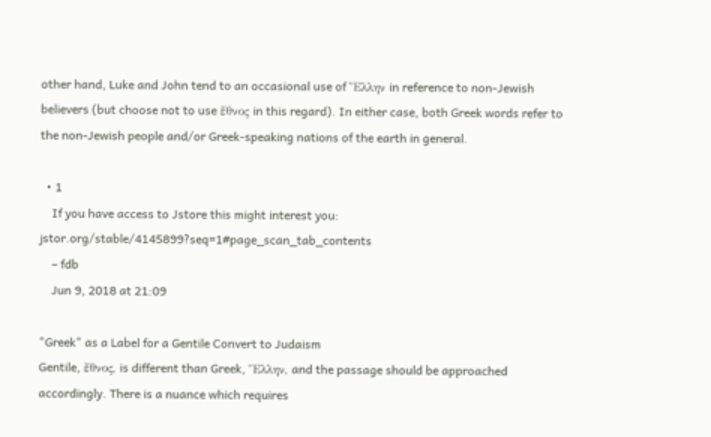other hand, Luke and John tend to an occasional use of Ἕλλην in reference to non-Jewish believers (but choose not to use ἔθνος in this regard). In either case, both Greek words refer to the non-Jewish people and/or Greek-speaking nations of the earth in general.

  • 1
    If you have access to Jstore this might interest you: jstor.org/stable/4145899?seq=1#page_scan_tab_contents
    – fdb
    Jun 9, 2018 at 21:09

"Greek" as a Label for a Gentile Convert to Judaism
Gentile, ἔθνος, is different than Greek, Ἕλλην, and the passage should be approached accordingly. There is a nuance which requires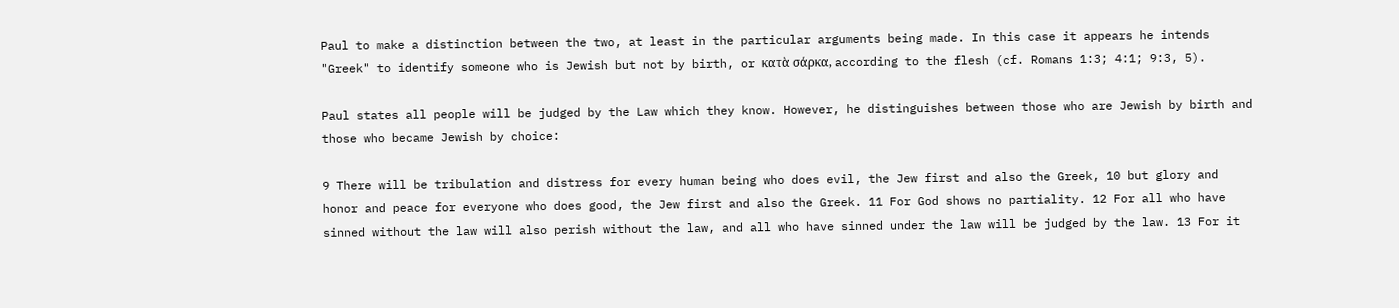Paul to make a distinction between the two, at least in the particular arguments being made. In this case it appears he intends "Greek" to identify someone who is Jewish but not by birth, or κατὰ σάρκα, according to the flesh (cf. Romans 1:3; 4:1; 9:3, 5).

Paul states all people will be judged by the Law which they know. However, he distinguishes between those who are Jewish by birth and those who became Jewish by choice:

9 There will be tribulation and distress for every human being who does evil, the Jew first and also the Greek, 10 but glory and honor and peace for everyone who does good, the Jew first and also the Greek. 11 For God shows no partiality. 12 For all who have sinned without the law will also perish without the law, and all who have sinned under the law will be judged by the law. 13 For it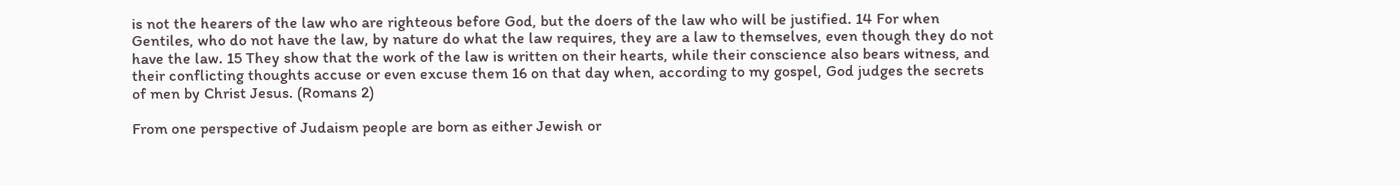is not the hearers of the law who are righteous before God, but the doers of the law who will be justified. 14 For when Gentiles, who do not have the law, by nature do what the law requires, they are a law to themselves, even though they do not have the law. 15 They show that the work of the law is written on their hearts, while their conscience also bears witness, and their conflicting thoughts accuse or even excuse them 16 on that day when, according to my gospel, God judges the secrets of men by Christ Jesus. (Romans 2)

From one perspective of Judaism people are born as either Jewish or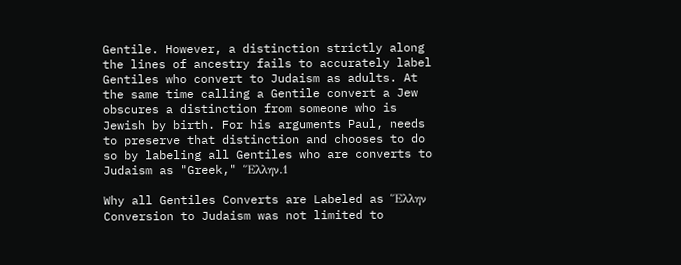Gentile. However, a distinction strictly along the lines of ancestry fails to accurately label Gentiles who convert to Judaism as adults. At the same time calling a Gentile convert a Jew obscures a distinction from someone who is Jewish by birth. For his arguments Paul, needs to preserve that distinction and chooses to do so by labeling all Gentiles who are converts to Judaism as "Greek," Ἕλλην.1

Why all Gentiles Converts are Labeled as Ἕλλην
Conversion to Judaism was not limited to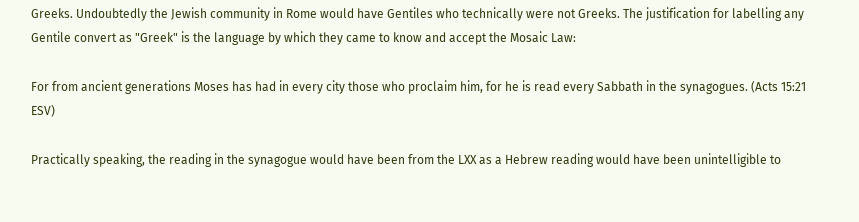Greeks. Undoubtedly the Jewish community in Rome would have Gentiles who technically were not Greeks. The justification for labelling any Gentile convert as "Greek" is the language by which they came to know and accept the Mosaic Law:

For from ancient generations Moses has had in every city those who proclaim him, for he is read every Sabbath in the synagogues. (Acts 15:21 ESV)

Practically speaking, the reading in the synagogue would have been from the LXX as a Hebrew reading would have been unintelligible to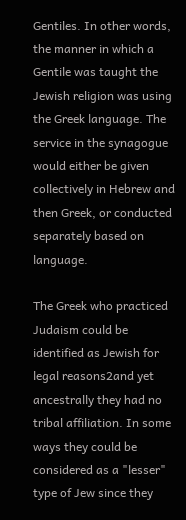Gentiles. In other words, the manner in which a Gentile was taught the Jewish religion was using the Greek language. The service in the synagogue would either be given collectively in Hebrew and then Greek, or conducted separately based on language.

The Greek who practiced Judaism could be identified as Jewish for legal reasons2and yet ancestrally they had no tribal affiliation. In some ways they could be considered as a "lesser" type of Jew since they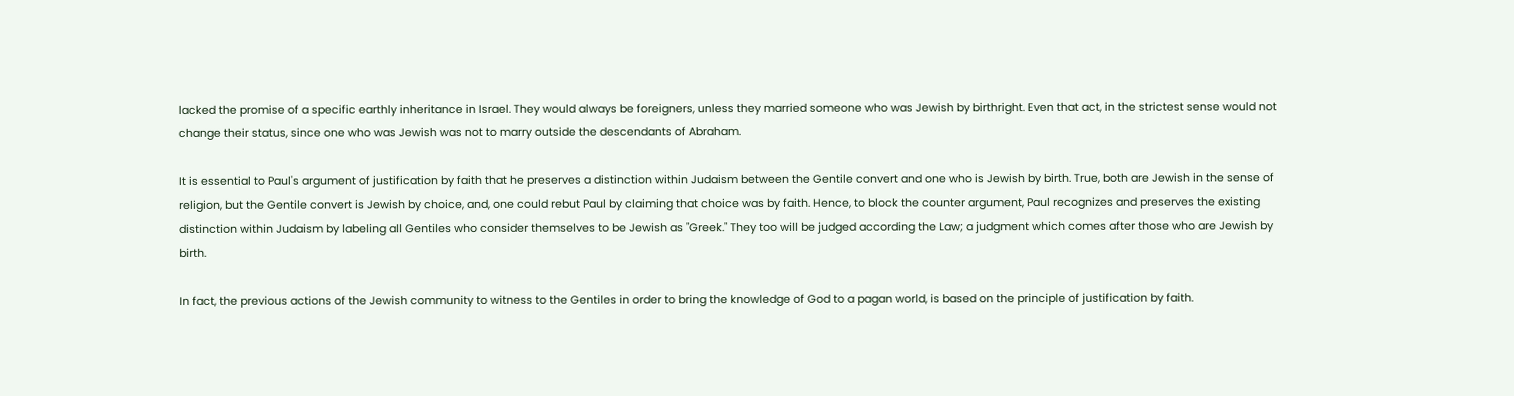lacked the promise of a specific earthly inheritance in Israel. They would always be foreigners, unless they married someone who was Jewish by birthright. Even that act, in the strictest sense would not change their status, since one who was Jewish was not to marry outside the descendants of Abraham.

It is essential to Paul's argument of justification by faith that he preserves a distinction within Judaism between the Gentile convert and one who is Jewish by birth. True, both are Jewish in the sense of religion, but the Gentile convert is Jewish by choice, and, one could rebut Paul by claiming that choice was by faith. Hence, to block the counter argument, Paul recognizes and preserves the existing distinction within Judaism by labeling all Gentiles who consider themselves to be Jewish as "Greek." They too will be judged according the Law; a judgment which comes after those who are Jewish by birth.

In fact, the previous actions of the Jewish community to witness to the Gentiles in order to bring the knowledge of God to a pagan world, is based on the principle of justification by faith.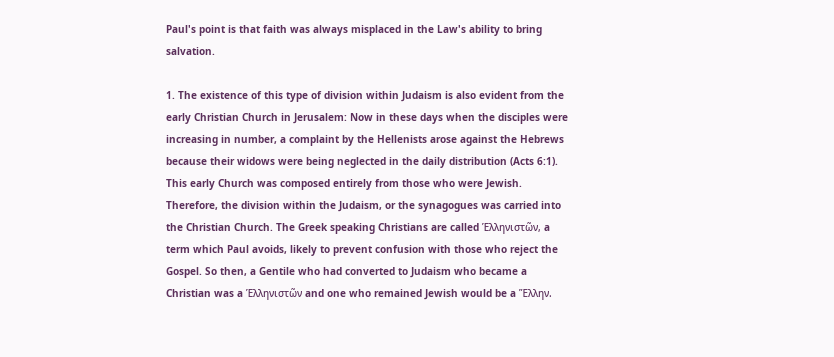Paul's point is that faith was always misplaced in the Law's ability to bring salvation.

1. The existence of this type of division within Judaism is also evident from the early Christian Church in Jerusalem: Now in these days when the disciples were increasing in number, a complaint by the Hellenists arose against the Hebrews because their widows were being neglected in the daily distribution (Acts 6:1). This early Church was composed entirely from those who were Jewish. Therefore, the division within the Judaism, or the synagogues was carried into the Christian Church. The Greek speaking Christians are called Ἑλληνιστῶν, a term which Paul avoids, likely to prevent confusion with those who reject the Gospel. So then, a Gentile who had converted to Judaism who became a Christian was a Ἑλληνιστῶν and one who remained Jewish would be a Ἕλλην.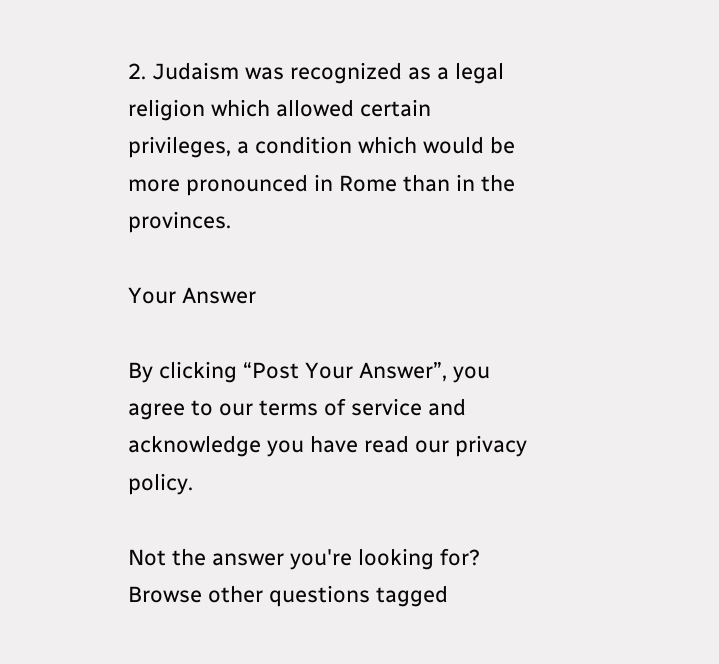2. Judaism was recognized as a legal religion which allowed certain privileges, a condition which would be more pronounced in Rome than in the provinces.

Your Answer

By clicking “Post Your Answer”, you agree to our terms of service and acknowledge you have read our privacy policy.

Not the answer you're looking for? Browse other questions tagged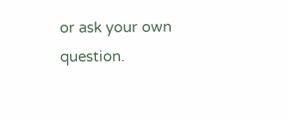or ask your own question.